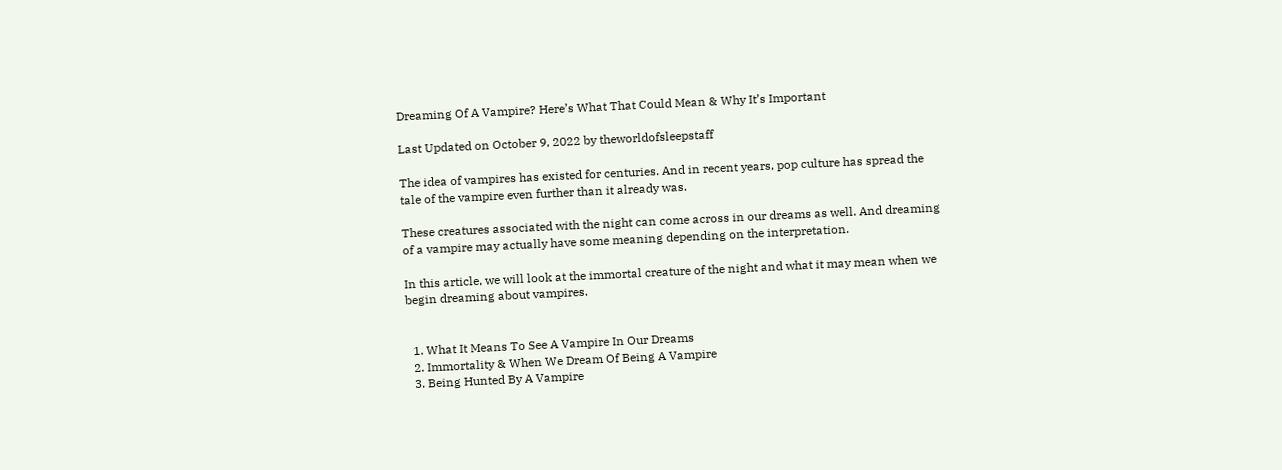Dreaming Of A Vampire? Here’s What That Could Mean & Why It’s Important

Last Updated on October 9, 2022 by theworldofsleepstaff

The idea of vampires has existed for centuries. And in recent years, pop culture has spread the tale of the vampire even further than it already was.

These creatures associated with the night can come across in our dreams as well. And dreaming of a vampire may actually have some meaning depending on the interpretation.

In this article, we will look at the immortal creature of the night and what it may mean when we begin dreaming about vampires.


  1. What It Means To See A Vampire In Our Dreams
  2. Immortality & When We Dream Of Being A Vampire
  3. Being Hunted By A Vampire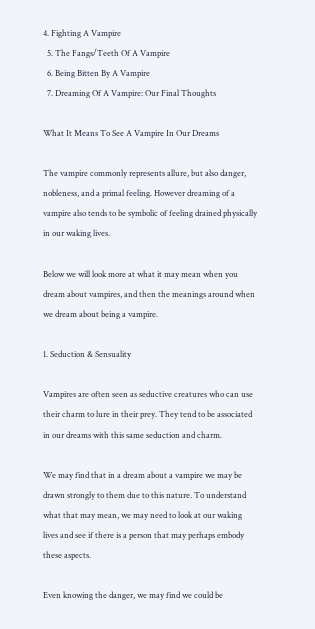4. Fighting A Vampire
  5. The Fangs/Teeth Of A Vampire
  6. Being Bitten By A Vampire
  7. Dreaming Of A Vampire: Our Final Thoughts

What It Means To See A Vampire In Our Dreams

The vampire commonly represents allure, but also danger, nobleness, and a primal feeling. However dreaming of a vampire also tends to be symbolic of feeling drained physically in our waking lives.

Below we will look more at what it may mean when you dream about vampires, and then the meanings around when we dream about being a vampire.

1. Seduction & Sensuality

Vampires are often seen as seductive creatures who can use their charm to lure in their prey. They tend to be associated in our dreams with this same seduction and charm.

We may find that in a dream about a vampire we may be drawn strongly to them due to this nature. To understand what that may mean, we may need to look at our waking lives and see if there is a person that may perhaps embody these aspects.

Even knowing the danger, we may find we could be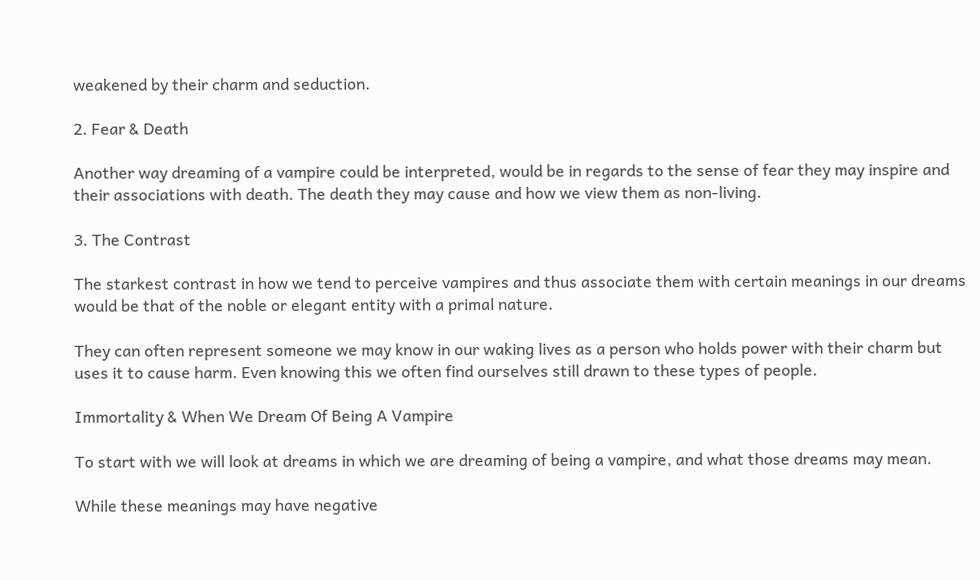weakened by their charm and seduction.

2. Fear & Death

Another way dreaming of a vampire could be interpreted, would be in regards to the sense of fear they may inspire and their associations with death. The death they may cause and how we view them as non-living.

3. The Contrast

The starkest contrast in how we tend to perceive vampires and thus associate them with certain meanings in our dreams would be that of the noble or elegant entity with a primal nature.

They can often represent someone we may know in our waking lives as a person who holds power with their charm but uses it to cause harm. Even knowing this we often find ourselves still drawn to these types of people.

Immortality & When We Dream Of Being A Vampire

To start with we will look at dreams in which we are dreaming of being a vampire, and what those dreams may mean.

While these meanings may have negative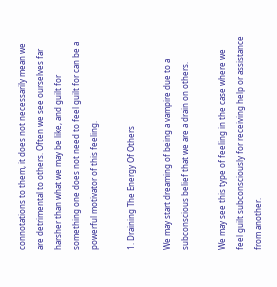connotations to them, it does not necessarily mean we are detrimental to others. Often we see ourselves far harsher than what we may be like, and guilt for something one does not need to feel guilt for can be a powerful motivator of this feeling.

1. Draining The Energy Of Others

We may start dreaming of being a vampire due to a subconscious belief that we are a drain on others.

We may see this type of feeling in the case where we feel guilt subconsciously for receiving help or assistance from another.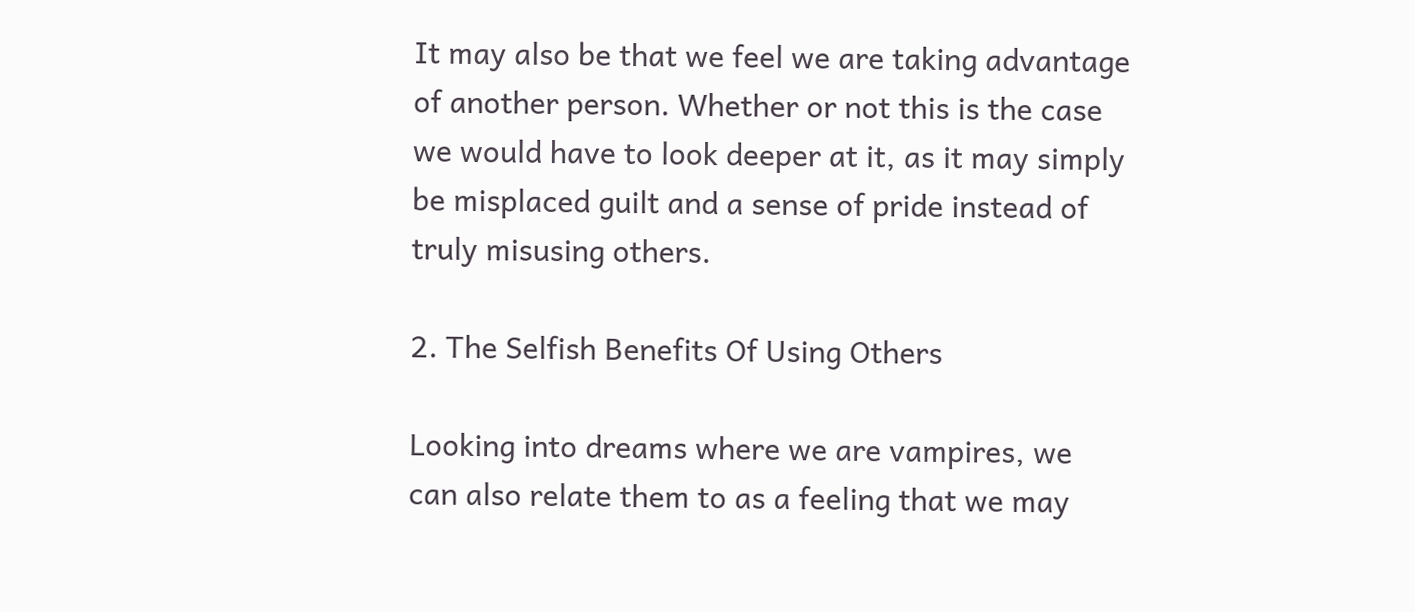It may also be that we feel we are taking advantage of another person. Whether or not this is the case we would have to look deeper at it, as it may simply be misplaced guilt and a sense of pride instead of truly misusing others.

2. The Selfish Benefits Of Using Others

Looking into dreams where we are vampires, we can also relate them to as a feeling that we may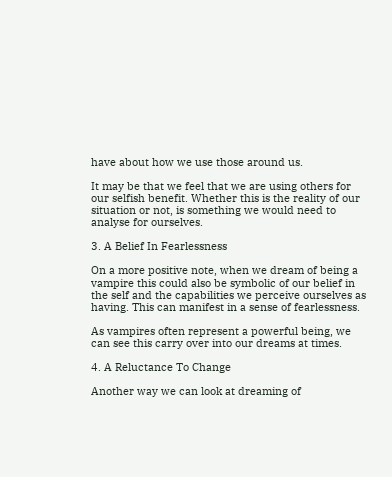have about how we use those around us.

It may be that we feel that we are using others for our selfish benefit. Whether this is the reality of our situation or not, is something we would need to analyse for ourselves.

3. A Belief In Fearlessness

On a more positive note, when we dream of being a vampire this could also be symbolic of our belief in the self and the capabilities we perceive ourselves as having. This can manifest in a sense of fearlessness.

As vampires often represent a powerful being, we can see this carry over into our dreams at times.

4. A Reluctance To Change

Another way we can look at dreaming of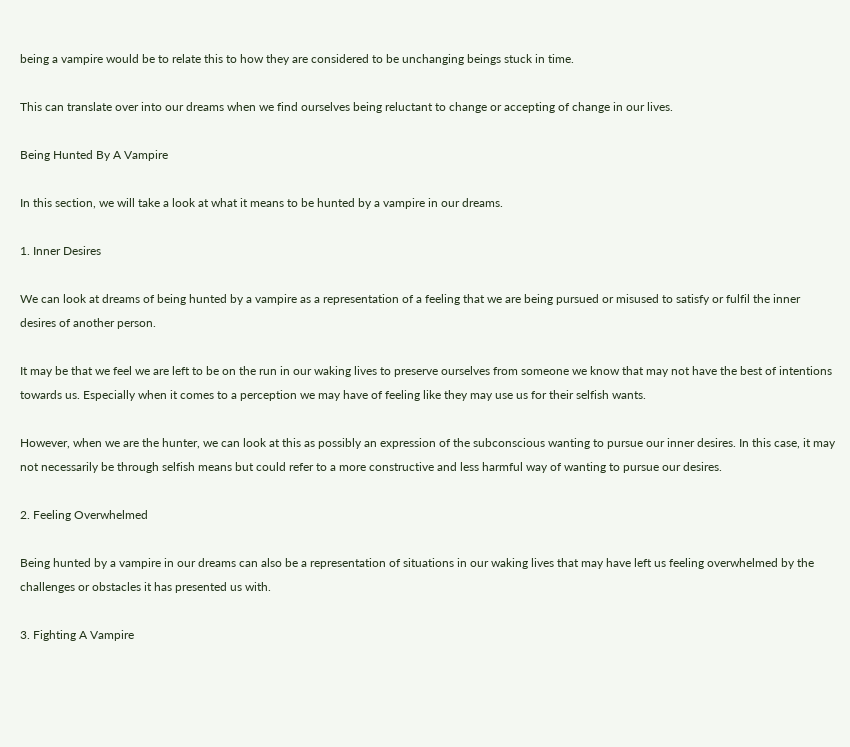being a vampire would be to relate this to how they are considered to be unchanging beings stuck in time.

This can translate over into our dreams when we find ourselves being reluctant to change or accepting of change in our lives.

Being Hunted By A Vampire

In this section, we will take a look at what it means to be hunted by a vampire in our dreams.

1. Inner Desires

We can look at dreams of being hunted by a vampire as a representation of a feeling that we are being pursued or misused to satisfy or fulfil the inner desires of another person.

It may be that we feel we are left to be on the run in our waking lives to preserve ourselves from someone we know that may not have the best of intentions towards us. Especially when it comes to a perception we may have of feeling like they may use us for their selfish wants.

However, when we are the hunter, we can look at this as possibly an expression of the subconscious wanting to pursue our inner desires. In this case, it may not necessarily be through selfish means but could refer to a more constructive and less harmful way of wanting to pursue our desires.

2. Feeling Overwhelmed

Being hunted by a vampire in our dreams can also be a representation of situations in our waking lives that may have left us feeling overwhelmed by the challenges or obstacles it has presented us with.

3. Fighting A Vampire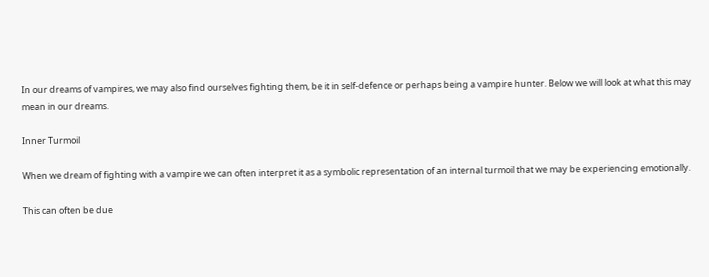In our dreams of vampires, we may also find ourselves fighting them, be it in self-defence or perhaps being a vampire hunter. Below we will look at what this may mean in our dreams.

Inner Turmoil

When we dream of fighting with a vampire we can often interpret it as a symbolic representation of an internal turmoil that we may be experiencing emotionally.

This can often be due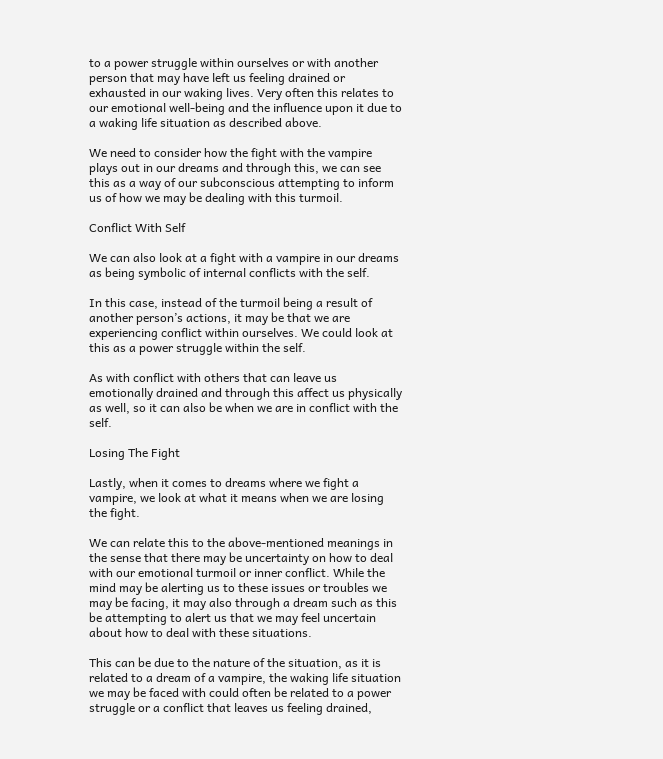to a power struggle within ourselves or with another person that may have left us feeling drained or exhausted in our waking lives. Very often this relates to our emotional well-being and the influence upon it due to a waking life situation as described above.

We need to consider how the fight with the vampire plays out in our dreams and through this, we can see this as a way of our subconscious attempting to inform us of how we may be dealing with this turmoil.

Conflict With Self

We can also look at a fight with a vampire in our dreams as being symbolic of internal conflicts with the self.

In this case, instead of the turmoil being a result of another person’s actions, it may be that we are experiencing conflict within ourselves. We could look at this as a power struggle within the self.

As with conflict with others that can leave us emotionally drained and through this affect us physically as well, so it can also be when we are in conflict with the self.

Losing The Fight

Lastly, when it comes to dreams where we fight a vampire, we look at what it means when we are losing the fight.

We can relate this to the above-mentioned meanings in the sense that there may be uncertainty on how to deal with our emotional turmoil or inner conflict. While the mind may be alerting us to these issues or troubles we may be facing, it may also through a dream such as this be attempting to alert us that we may feel uncertain about how to deal with these situations.

This can be due to the nature of the situation, as it is related to a dream of a vampire, the waking life situation we may be faced with could often be related to a power struggle or a conflict that leaves us feeling drained,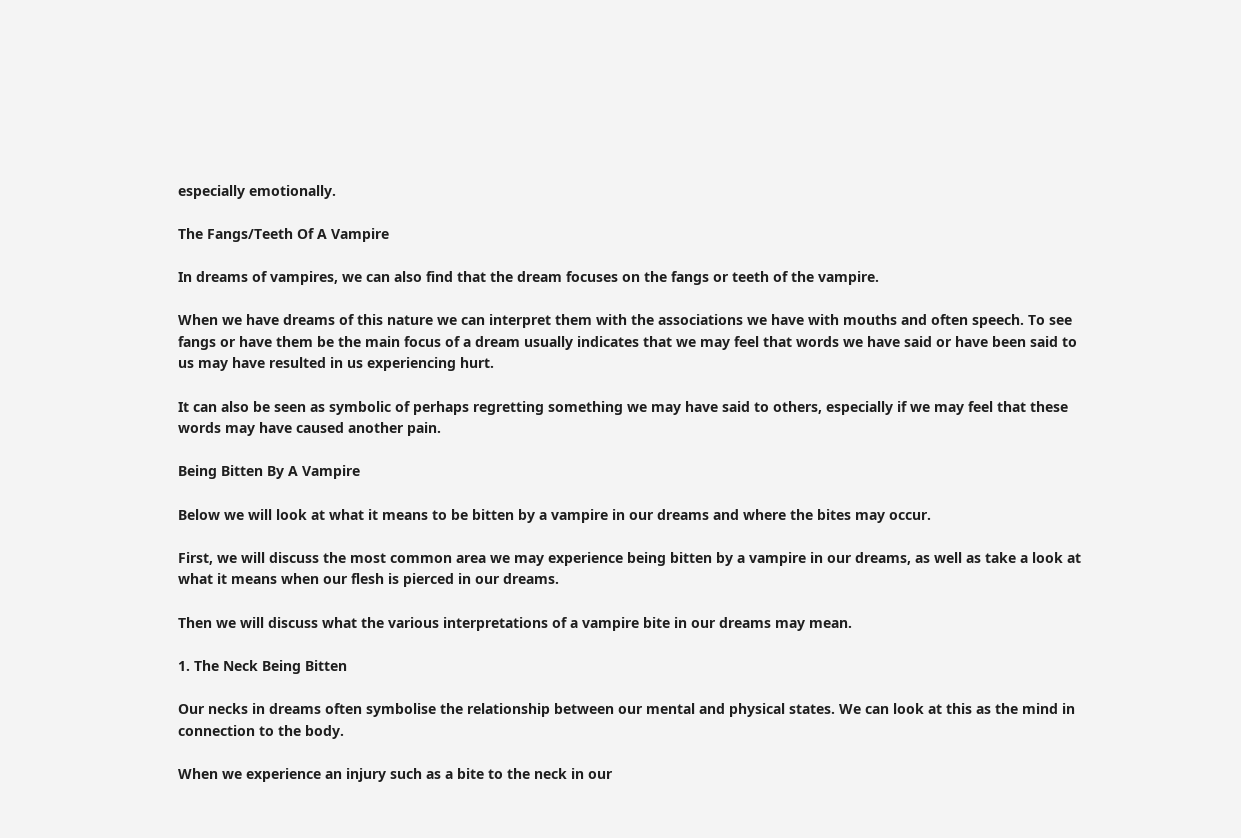especially emotionally.

The Fangs/Teeth Of A Vampire

In dreams of vampires, we can also find that the dream focuses on the fangs or teeth of the vampire.

When we have dreams of this nature we can interpret them with the associations we have with mouths and often speech. To see fangs or have them be the main focus of a dream usually indicates that we may feel that words we have said or have been said to us may have resulted in us experiencing hurt.

It can also be seen as symbolic of perhaps regretting something we may have said to others, especially if we may feel that these words may have caused another pain.

Being Bitten By A Vampire

Below we will look at what it means to be bitten by a vampire in our dreams and where the bites may occur.

First, we will discuss the most common area we may experience being bitten by a vampire in our dreams, as well as take a look at what it means when our flesh is pierced in our dreams.

Then we will discuss what the various interpretations of a vampire bite in our dreams may mean.

1. The Neck Being Bitten

Our necks in dreams often symbolise the relationship between our mental and physical states. We can look at this as the mind in connection to the body.

When we experience an injury such as a bite to the neck in our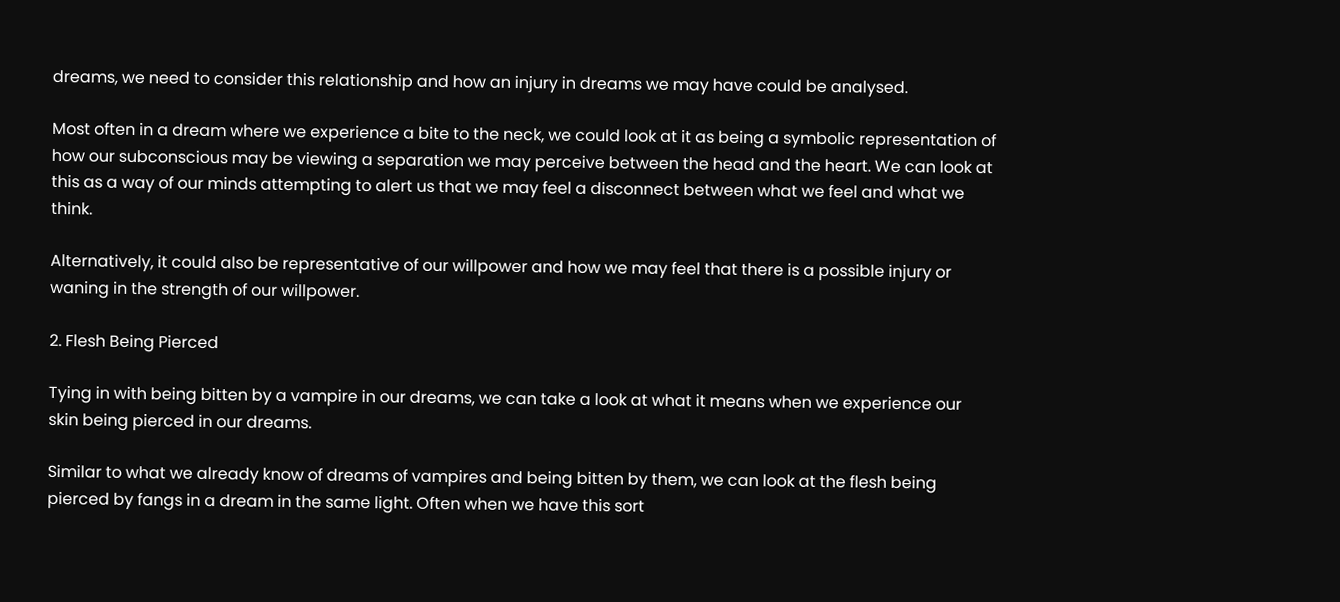dreams, we need to consider this relationship and how an injury in dreams we may have could be analysed.

Most often in a dream where we experience a bite to the neck, we could look at it as being a symbolic representation of how our subconscious may be viewing a separation we may perceive between the head and the heart. We can look at this as a way of our minds attempting to alert us that we may feel a disconnect between what we feel and what we think.

Alternatively, it could also be representative of our willpower and how we may feel that there is a possible injury or waning in the strength of our willpower.

2. Flesh Being Pierced

Tying in with being bitten by a vampire in our dreams, we can take a look at what it means when we experience our skin being pierced in our dreams.

Similar to what we already know of dreams of vampires and being bitten by them, we can look at the flesh being pierced by fangs in a dream in the same light. Often when we have this sort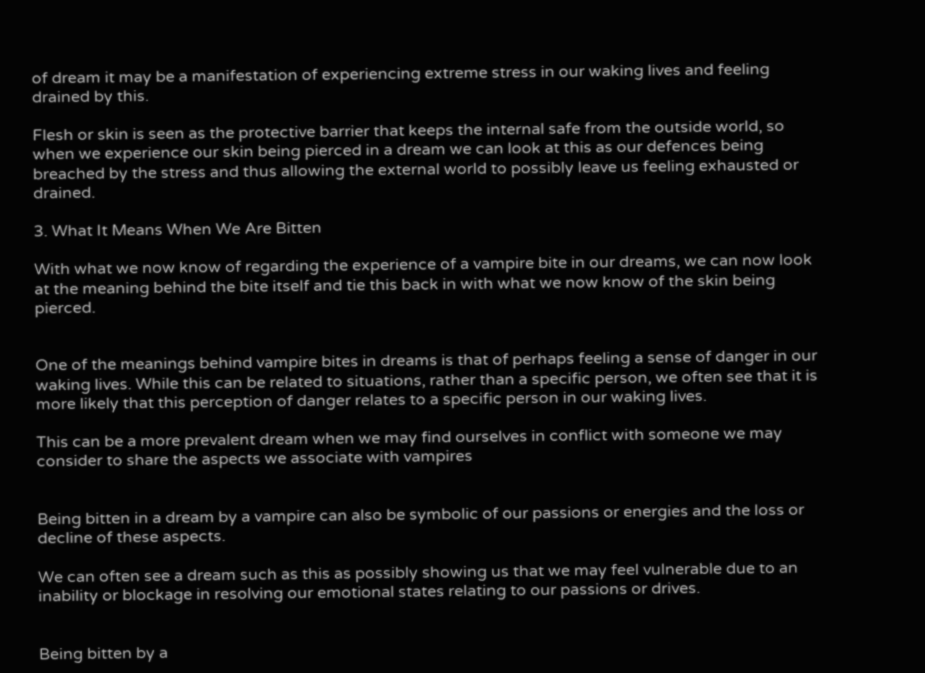of dream it may be a manifestation of experiencing extreme stress in our waking lives and feeling drained by this.

Flesh or skin is seen as the protective barrier that keeps the internal safe from the outside world, so when we experience our skin being pierced in a dream we can look at this as our defences being breached by the stress and thus allowing the external world to possibly leave us feeling exhausted or drained.

3. What It Means When We Are Bitten

With what we now know of regarding the experience of a vampire bite in our dreams, we can now look at the meaning behind the bite itself and tie this back in with what we now know of the skin being pierced.


One of the meanings behind vampire bites in dreams is that of perhaps feeling a sense of danger in our waking lives. While this can be related to situations, rather than a specific person, we often see that it is more likely that this perception of danger relates to a specific person in our waking lives.

This can be a more prevalent dream when we may find ourselves in conflict with someone we may consider to share the aspects we associate with vampires


Being bitten in a dream by a vampire can also be symbolic of our passions or energies and the loss or decline of these aspects.

We can often see a dream such as this as possibly showing us that we may feel vulnerable due to an inability or blockage in resolving our emotional states relating to our passions or drives.


Being bitten by a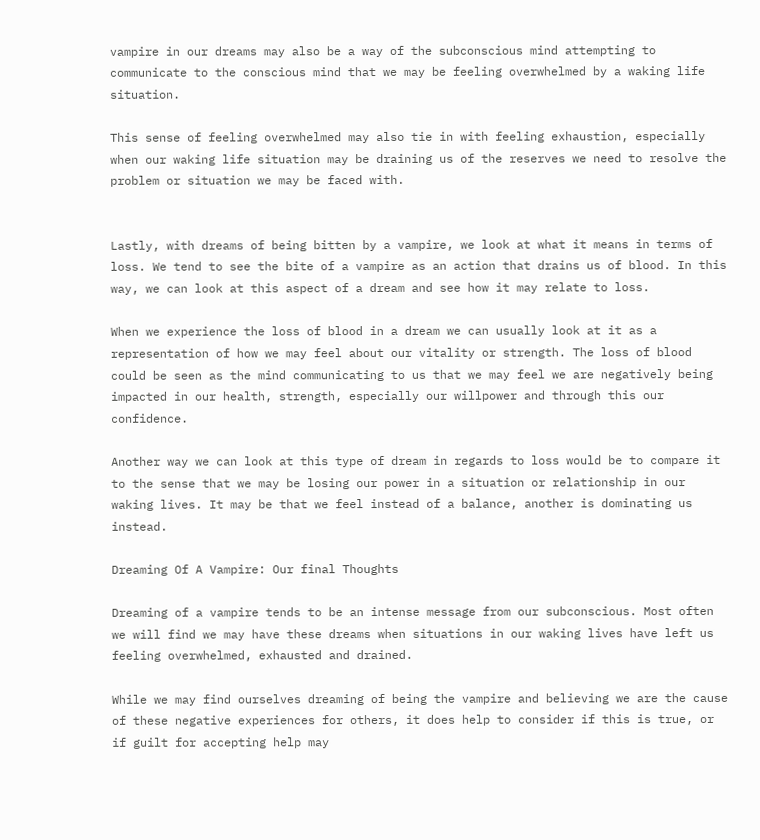vampire in our dreams may also be a way of the subconscious mind attempting to communicate to the conscious mind that we may be feeling overwhelmed by a waking life situation.

This sense of feeling overwhelmed may also tie in with feeling exhaustion, especially when our waking life situation may be draining us of the reserves we need to resolve the problem or situation we may be faced with.


Lastly, with dreams of being bitten by a vampire, we look at what it means in terms of loss. We tend to see the bite of a vampire as an action that drains us of blood. In this way, we can look at this aspect of a dream and see how it may relate to loss.

When we experience the loss of blood in a dream we can usually look at it as a representation of how we may feel about our vitality or strength. The loss of blood could be seen as the mind communicating to us that we may feel we are negatively being impacted in our health, strength, especially our willpower and through this our confidence.

Another way we can look at this type of dream in regards to loss would be to compare it to the sense that we may be losing our power in a situation or relationship in our waking lives. It may be that we feel instead of a balance, another is dominating us instead.

Dreaming Of A Vampire: Our final Thoughts

Dreaming of a vampire tends to be an intense message from our subconscious. Most often we will find we may have these dreams when situations in our waking lives have left us feeling overwhelmed, exhausted and drained.

While we may find ourselves dreaming of being the vampire and believing we are the cause of these negative experiences for others, it does help to consider if this is true, or if guilt for accepting help may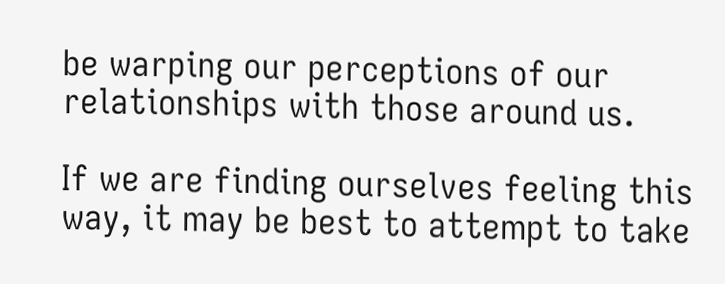be warping our perceptions of our relationships with those around us.

If we are finding ourselves feeling this way, it may be best to attempt to take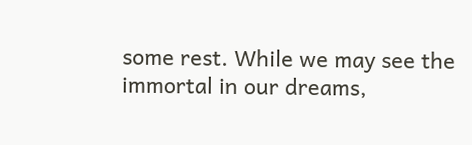some rest. While we may see the immortal in our dreams,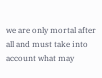we are only mortal after all and must take into account what may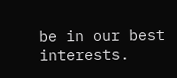be in our best interests.